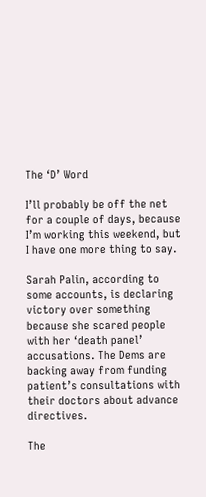The ‘D’ Word

I’ll probably be off the net for a couple of days, because I’m working this weekend, but I have one more thing to say.

Sarah Palin, according to some accounts, is declaring victory over something because she scared people with her ‘death panel’ accusations. The Dems are backing away from funding patient’s consultations with their doctors about advance directives.

The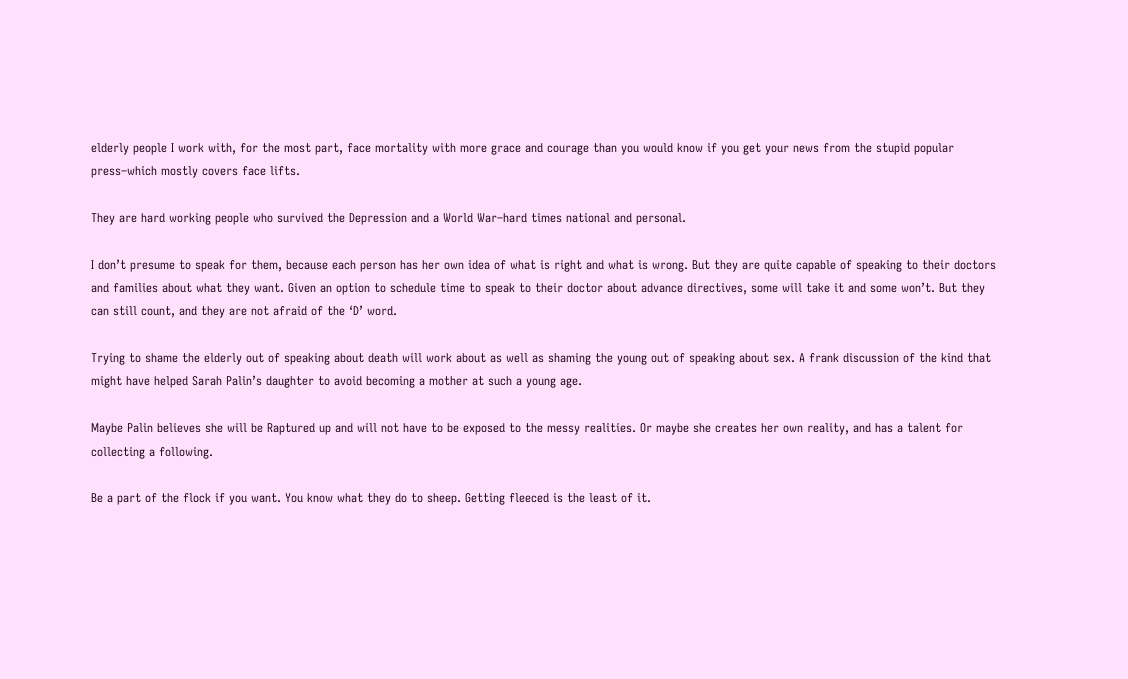elderly people I work with, for the most part, face mortality with more grace and courage than you would know if you get your news from the stupid popular press–which mostly covers face lifts.

They are hard working people who survived the Depression and a World War–hard times national and personal.

I don’t presume to speak for them, because each person has her own idea of what is right and what is wrong. But they are quite capable of speaking to their doctors and families about what they want. Given an option to schedule time to speak to their doctor about advance directives, some will take it and some won’t. But they can still count, and they are not afraid of the ‘D’ word.

Trying to shame the elderly out of speaking about death will work about as well as shaming the young out of speaking about sex. A frank discussion of the kind that might have helped Sarah Palin’s daughter to avoid becoming a mother at such a young age.

Maybe Palin believes she will be Raptured up and will not have to be exposed to the messy realities. Or maybe she creates her own reality, and has a talent for collecting a following.

Be a part of the flock if you want. You know what they do to sheep. Getting fleeced is the least of it.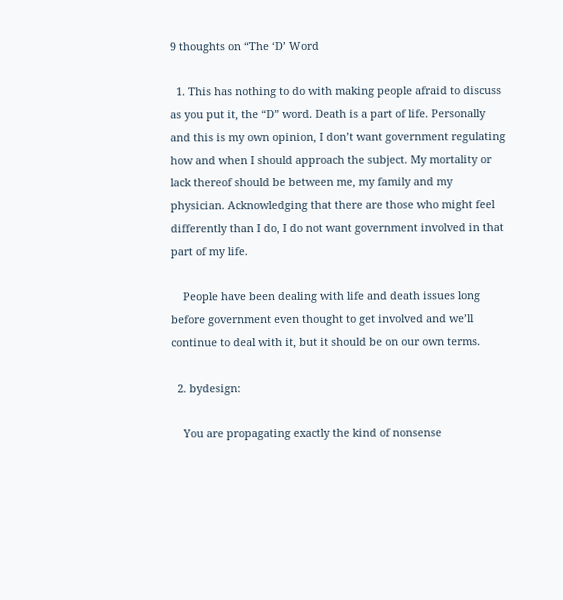9 thoughts on “The ‘D’ Word

  1. This has nothing to do with making people afraid to discuss as you put it, the “D” word. Death is a part of life. Personally and this is my own opinion, I don’t want government regulating how and when I should approach the subject. My mortality or lack thereof should be between me, my family and my physician. Acknowledging that there are those who might feel differently than I do, I do not want government involved in that part of my life.

    People have been dealing with life and death issues long before government even thought to get involved and we’ll continue to deal with it, but it should be on our own terms.

  2. bydesign:

    You are propagating exactly the kind of nonsense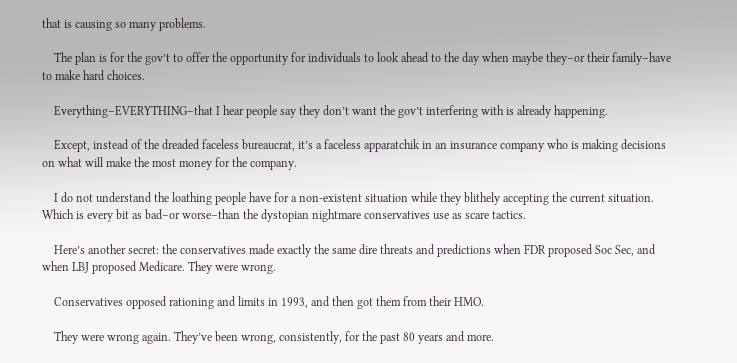that is causing so many problems.

    The plan is for the gov’t to offer the opportunity for individuals to look ahead to the day when maybe they–or their family–have to make hard choices.

    Everything–EVERYTHING–that I hear people say they don’t want the gov’t interfering with is already happening.

    Except, instead of the dreaded faceless bureaucrat, it’s a faceless apparatchik in an insurance company who is making decisions on what will make the most money for the company.

    I do not understand the loathing people have for a non-existent situation while they blithely accepting the current situation. Which is every bit as bad–or worse–than the dystopian nightmare conservatives use as scare tactics.

    Here’s another secret: the conservatives made exactly the same dire threats and predictions when FDR proposed Soc Sec, and when LBJ proposed Medicare. They were wrong.

    Conservatives opposed rationing and limits in 1993, and then got them from their HMO.

    They were wrong again. They’ve been wrong, consistently, for the past 80 years and more.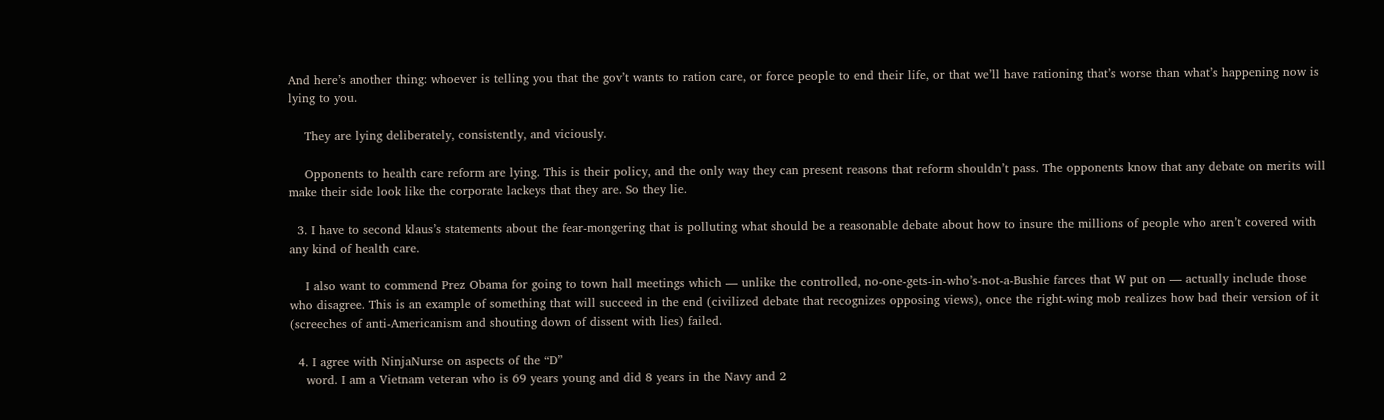And here’s another thing: whoever is telling you that the gov’t wants to ration care, or force people to end their life, or that we’ll have rationing that’s worse than what’s happening now is lying to you.

    They are lying deliberately, consistently, and viciously.

    Opponents to health care reform are lying. This is their policy, and the only way they can present reasons that reform shouldn’t pass. The opponents know that any debate on merits will make their side look like the corporate lackeys that they are. So they lie.

  3. I have to second klaus’s statements about the fear-mongering that is polluting what should be a reasonable debate about how to insure the millions of people who aren’t covered with any kind of health care.

    I also want to commend Prez Obama for going to town hall meetings which — unlike the controlled, no-one-gets-in-who’s-not-a-Bushie farces that W put on — actually include those who disagree. This is an example of something that will succeed in the end (civilized debate that recognizes opposing views), once the right-wing mob realizes how bad their version of it (screeches of anti-Americanism and shouting down of dissent with lies) failed.

  4. I agree with NinjaNurse on aspects of the “D”
    word. I am a Vietnam veteran who is 69 years young and did 8 years in the Navy and 2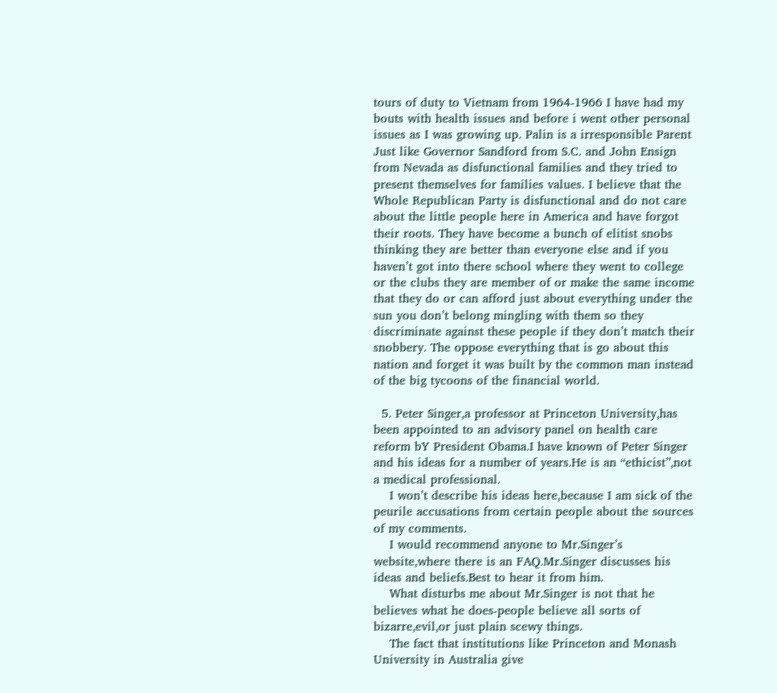tours of duty to Vietnam from 1964-1966 I have had my bouts with health issues and before i went other personal issues as I was growing up. Palin is a irresponsible Parent Just like Governor Sandford from S.C. and John Ensign from Nevada as disfunctional families and they tried to present themselves for families values. I believe that the Whole Republican Party is disfunctional and do not care about the little people here in America and have forgot their roots. They have become a bunch of elitist snobs thinking they are better than everyone else and if you haven’t got into there school where they went to college or the clubs they are member of or make the same income that they do or can afford just about everything under the sun you don’t belong mingling with them so they discriminate against these people if they don’t match their snobbery. The oppose everything that is go about this nation and forget it was built by the common man instead of the big tycoons of the financial world.

  5. Peter Singer,a professor at Princeton University,has been appointed to an advisory panel on health care reform bY President Obama.I have known of Peter Singer and his ideas for a number of years.He is an “ethicist”,not a medical professional.
    I won’t describe his ideas here,because I am sick of the peurile accusations from certain people about the sources of my comments.
    I would recommend anyone to Mr.Singer’s website,where there is an FAQ.Mr.Singer discusses his ideas and beliefs.Best to hear it from him.
    What disturbs me about Mr.Singer is not that he believes what he does-people believe all sorts of bizarre,evil,or just plain scewy things.
    The fact that institutions like Princeton and Monash University in Australia give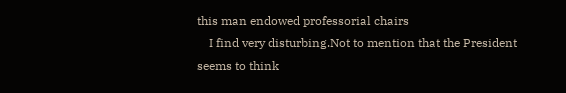this man endowed professorial chairs
    I find very disturbing.Not to mention that the President seems to think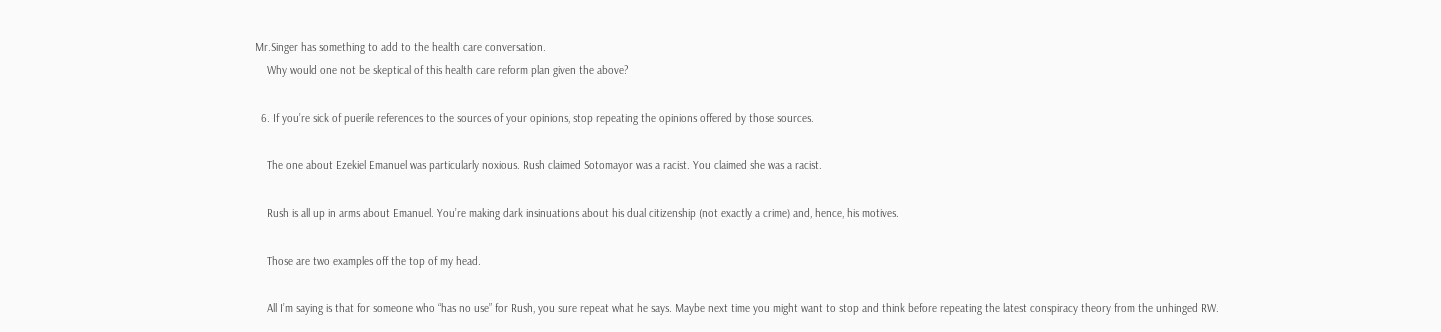Mr.Singer has something to add to the health care conversation.
    Why would one not be skeptical of this health care reform plan given the above?

  6. If you’re sick of puerile references to the sources of your opinions, stop repeating the opinions offered by those sources.

    The one about Ezekiel Emanuel was particularly noxious. Rush claimed Sotomayor was a racist. You claimed she was a racist.

    Rush is all up in arms about Emanuel. You’re making dark insinuations about his dual citizenship (not exactly a crime) and, hence, his motives.

    Those are two examples off the top of my head.

    All I’m saying is that for someone who “has no use” for Rush, you sure repeat what he says. Maybe next time you might want to stop and think before repeating the latest conspiracy theory from the unhinged RW.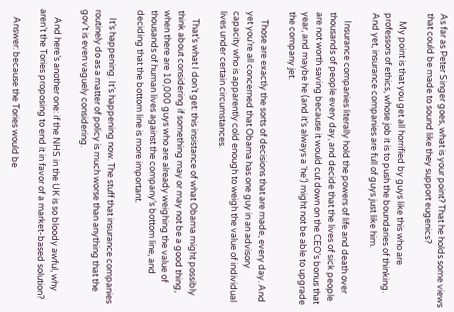As far as Peter Singer goes, what is your point? That he holds some views that could be made to sound like they support eugenics?

    My point is that you get all horrified by guys like this who are professors of ethics, whose job it is to push the boundaries of thinking. And yet, insurance companies are full of guys just like him.

    Insurance companies literally hold the powers of life and death over thousands of people every day, and decide that the lives of sick people are not worth saving because it would cut down on the CEO’s bonus that year, and maybe he (and it’s always a ‘he’) might not be able to upgrade the company jet.

    Those are exactly the sorts of decisions that are made, every day. And yet you’re all concerned that Obama has one guy in an advisory capacity who is apparently cold enough to weigh the value of individual lives under certain circumstances.

    That’s what I don’t get: this insistance of what Obama might possibly think about considering if something may or may not be a good thing, when there are 10,000 guys who are already weighing the value of thousands of human lives against the company’s bottom line, and deciding that the bottom line is more important.

    It’s happening. It’s happening now. The stuff that insurance companies routinely do as a matter of policy is much worse than anything that the gov’t is even vaguely considering.

    And here’s another one: if the NHS in the UK is so bloody awful, why aren’t the Tories proposing to end it in favor of a market-based solution?

    Answer: because the Tories would be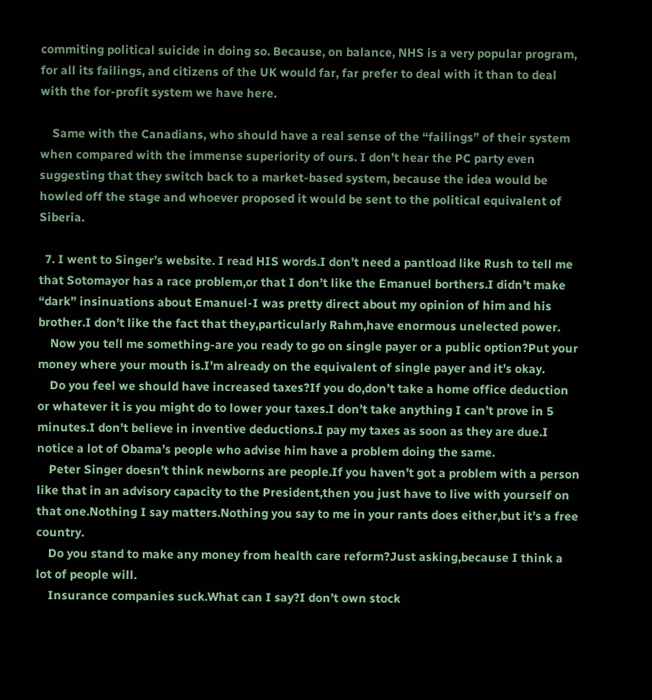commiting political suicide in doing so. Because, on balance, NHS is a very popular program, for all its failings, and citizens of the UK would far, far prefer to deal with it than to deal with the for-profit system we have here.

    Same with the Canadians, who should have a real sense of the “failings” of their system when compared with the immense superiority of ours. I don’t hear the PC party even suggesting that they switch back to a market-based system, because the idea would be howled off the stage and whoever proposed it would be sent to the political equivalent of Siberia.

  7. I went to Singer’s website. I read HIS words.I don’t need a pantload like Rush to tell me that Sotomayor has a race problem,or that I don’t like the Emanuel borthers.I didn’t make “dark” insinuations about Emanuel-I was pretty direct about my opinion of him and his brother.I don’t like the fact that they,particularly Rahm,have enormous unelected power.
    Now you tell me something-are you ready to go on single payer or a public option?Put your money where your mouth is.I’m already on the equivalent of single payer and it’s okay.
    Do you feel we should have increased taxes?If you do,don’t take a home office deduction or whatever it is you might do to lower your taxes.I don’t take anything I can’t prove in 5 minutes.I don’t believe in inventive deductions.I pay my taxes as soon as they are due.I notice a lot of Obama’s people who advise him have a problem doing the same.
    Peter Singer doesn’t think newborns are people.If you haven’t got a problem with a person like that in an advisory capacity to the President,then you just have to live with yourself on that one.Nothing I say matters.Nothing you say to me in your rants does either,but it’s a free country.
    Do you stand to make any money from health care reform?Just asking,because I think a lot of people will.
    Insurance companies suck.What can I say?I don’t own stock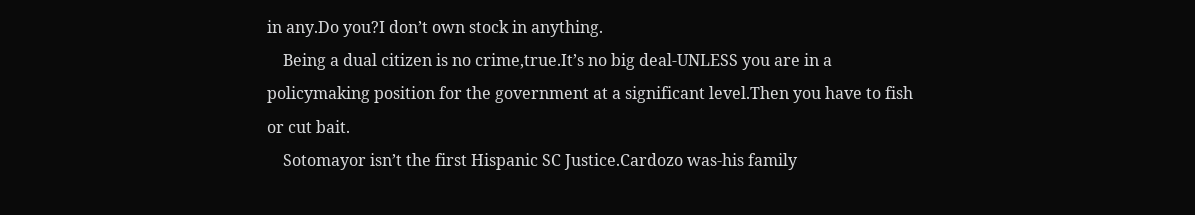in any.Do you?I don’t own stock in anything.
    Being a dual citizen is no crime,true.It’s no big deal-UNLESS you are in a policymaking position for the government at a significant level.Then you have to fish or cut bait.
    Sotomayor isn’t the first Hispanic SC Justice.Cardozo was-his family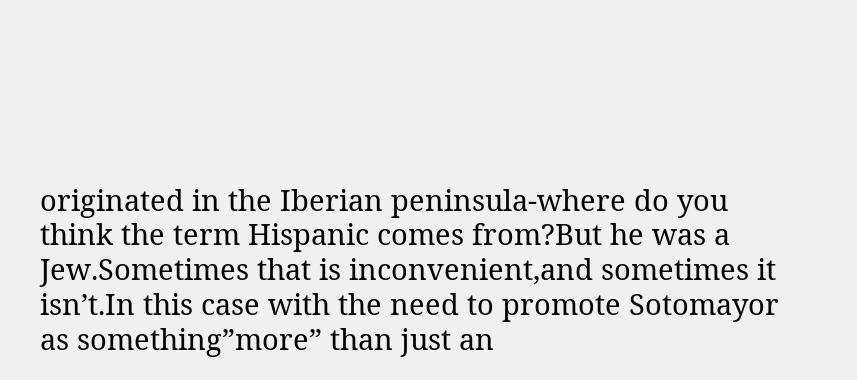originated in the Iberian peninsula-where do you think the term Hispanic comes from?But he was a Jew.Sometimes that is inconvenient,and sometimes it isn’t.In this case with the need to promote Sotomayor as something”more” than just an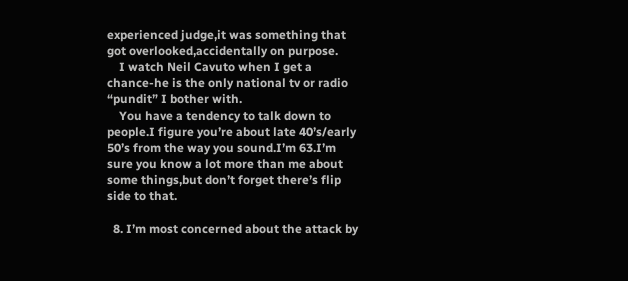experienced judge,it was something that got overlooked,accidentally on purpose.
    I watch Neil Cavuto when I get a chance-he is the only national tv or radio “pundit” I bother with.
    You have a tendency to talk down to people.I figure you’re about late 40’s/early 50’s from the way you sound.I’m 63.I’m sure you know a lot more than me about some things,but don’t forget there’s flip side to that.

  8. I’m most concerned about the attack by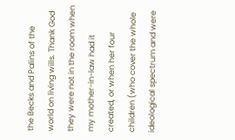the Becks and Palins of the world on living wills. Thank God they were not in the room when my mother-in-law had it created, or when her four children (who cover the whole ideological spectrum and were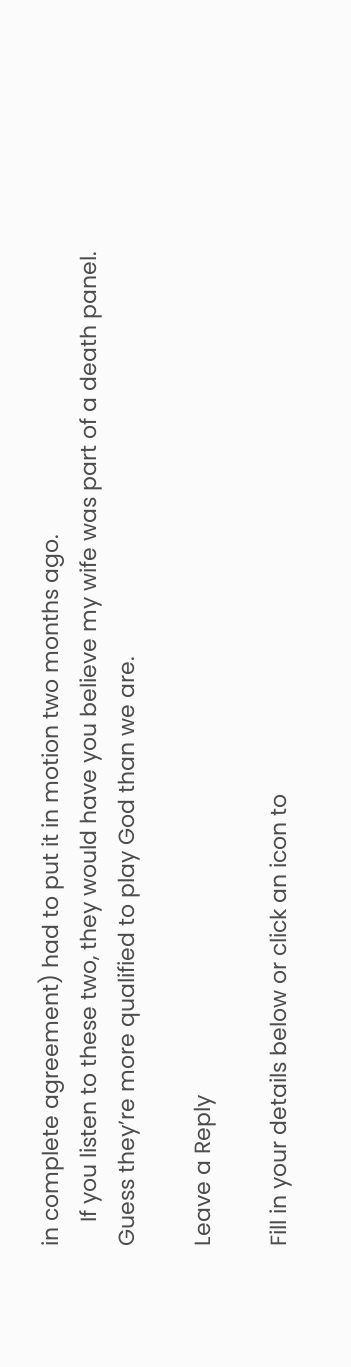in complete agreement) had to put it in motion two months ago.
    If you listen to these two, they would have you believe my wife was part of a death panel. Guess they’re more qualified to play God than we are.

Leave a Reply

Fill in your details below or click an icon to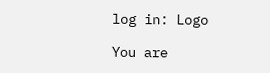log in: Logo

You are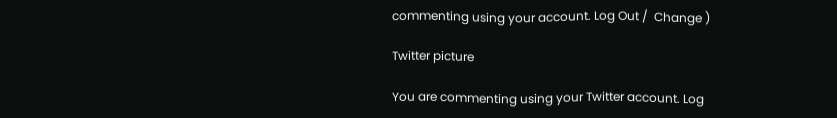commenting using your account. Log Out /  Change )

Twitter picture

You are commenting using your Twitter account. Log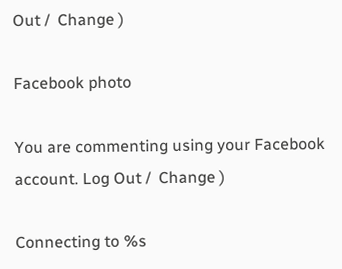Out /  Change )

Facebook photo

You are commenting using your Facebook account. Log Out /  Change )

Connecting to %s